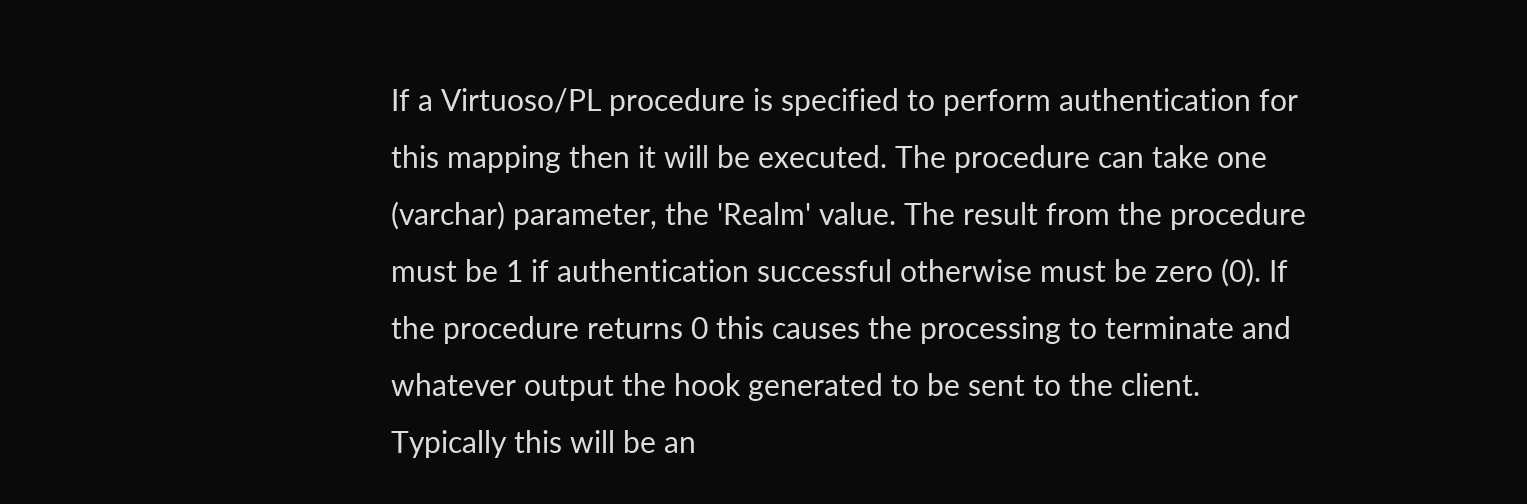If a Virtuoso/PL procedure is specified to perform authentication for this mapping then it will be executed. The procedure can take one (varchar) parameter, the 'Realm' value. The result from the procedure must be 1 if authentication successful otherwise must be zero (0). If the procedure returns 0 this causes the processing to terminate and whatever output the hook generated to be sent to the client. Typically this will be an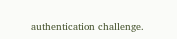authentication challenge.